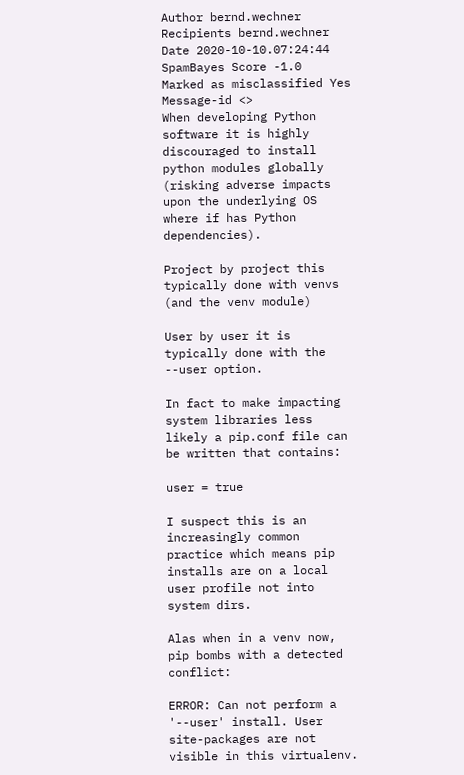Author bernd.wechner
Recipients bernd.wechner
Date 2020-10-10.07:24:44
SpamBayes Score -1.0
Marked as misclassified Yes
Message-id <>
When developing Python software it is highly discouraged to install python modules globally (risking adverse impacts upon the underlying OS where if has Python dependencies).

Project by project this typically done with venvs (and the venv module)

User by user it is typically done with the --user option.

In fact to make impacting system libraries less likely a pip.conf file can be written that contains:

user = true

I suspect this is an increasingly common practice which means pip installs are on a local user profile not into system dirs.

Alas when in a venv now, pip bombs with a detected conflict:

ERROR: Can not perform a '--user' install. User site-packages are not visible in this virtualenv.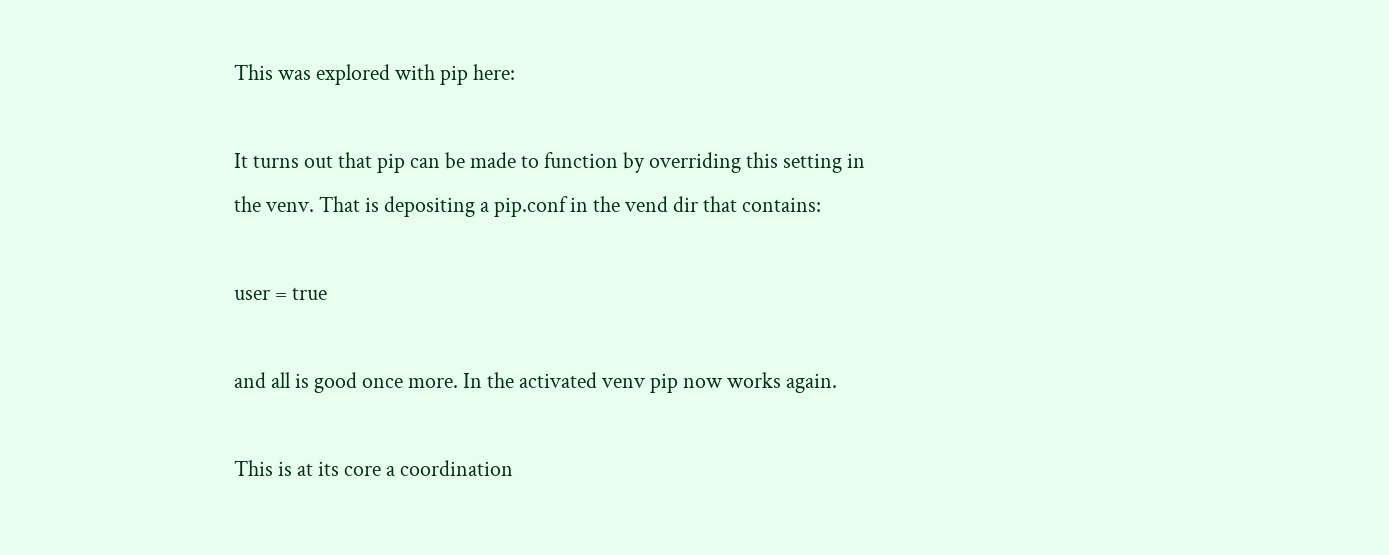This was explored with pip here:

It turns out that pip can be made to function by overriding this setting in the venv. That is depositing a pip.conf in the vend dir that contains:

user = true

and all is good once more. In the activated venv pip now works again.

This is at its core a coordination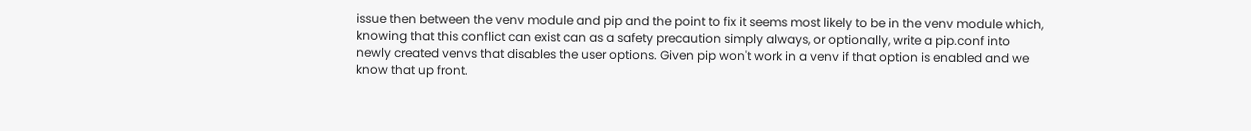issue then between the venv module and pip and the point to fix it seems most likely to be in the venv module which, knowing that this conflict can exist can as a safety precaution simply always, or optionally, write a pip.conf into newly created venvs that disables the user options. Given pip won't work in a venv if that option is enabled and we know that up front.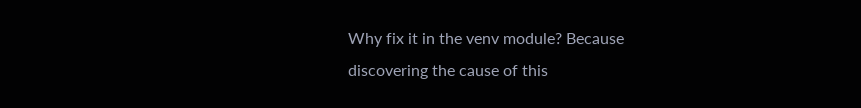Why fix it in the venv module? Because discovering the cause of this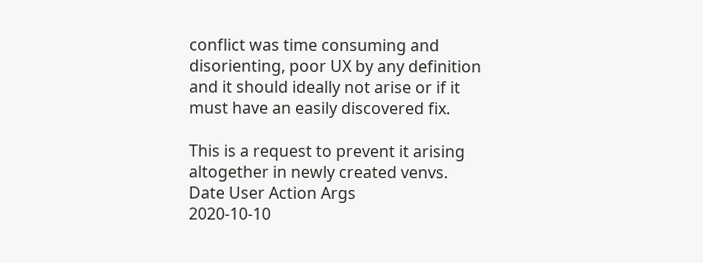conflict was time consuming and disorienting, poor UX by any definition and it should ideally not arise or if it must have an easily discovered fix.

This is a request to prevent it arising altogether in newly created venvs.
Date User Action Args
2020-10-10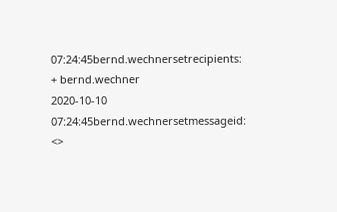07:24:45bernd.wechnersetrecipients: + bernd.wechner
2020-10-10 07:24:45bernd.wechnersetmessageid: <>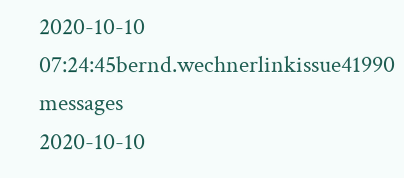2020-10-10 07:24:45bernd.wechnerlinkissue41990 messages
2020-10-10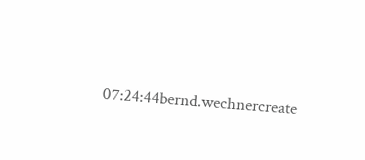07:24:44bernd.wechnercreate